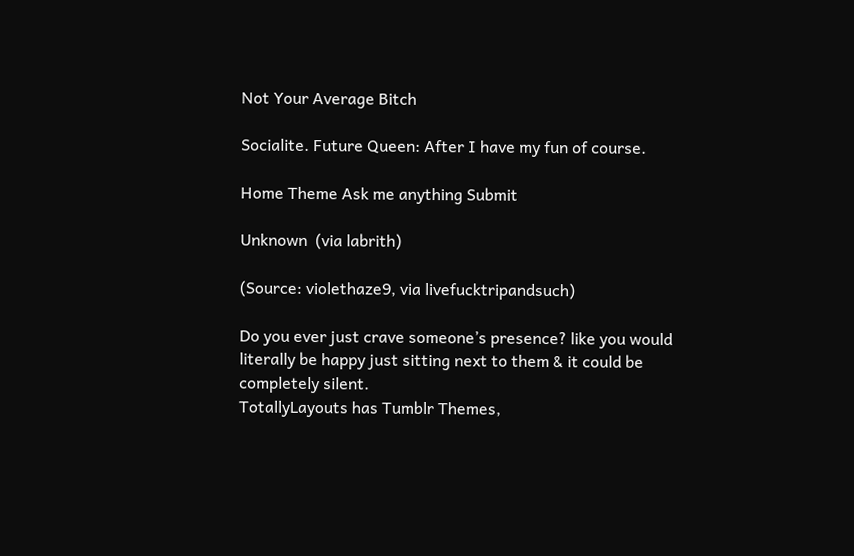Not Your Average Bitch

Socialite. Future Queen: After I have my fun of course.

Home Theme Ask me anything Submit

Unknown  (via labrith)

(Source: violethaze9, via livefucktripandsuch)

Do you ever just crave someone’s presence? like you would literally be happy just sitting next to them & it could be completely silent.
TotallyLayouts has Tumblr Themes,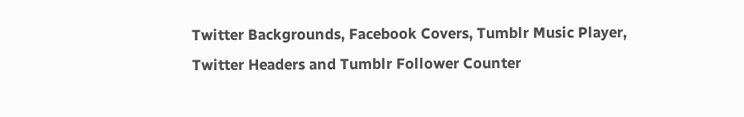Twitter Backgrounds, Facebook Covers, Tumblr Music Player, Twitter Headers and Tumblr Follower Counter